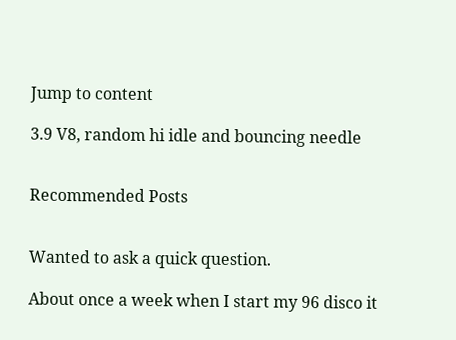Jump to content

3.9 V8, random hi idle and bouncing needle


Recommended Posts


Wanted to ask a quick question.

About once a week when I start my 96 disco it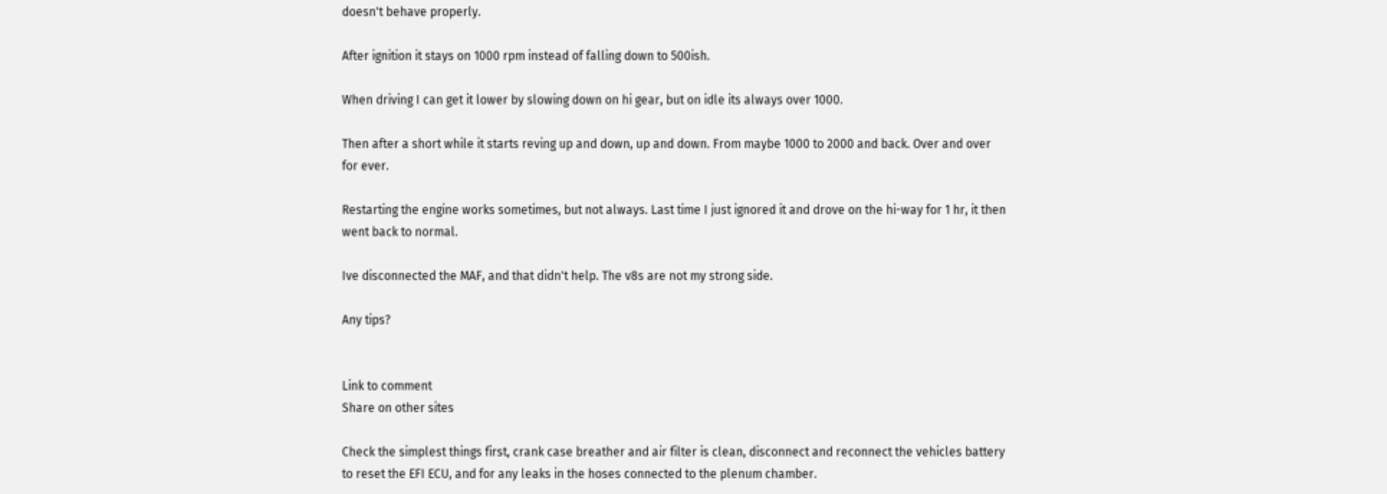doesn't behave properly.

After ignition it stays on 1000 rpm instead of falling down to 500ish.

When driving I can get it lower by slowing down on hi gear, but on idle its always over 1000.

Then after a short while it starts reving up and down, up and down. From maybe 1000 to 2000 and back. Over and over for ever.

Restarting the engine works sometimes, but not always. Last time I just ignored it and drove on the hi-way for 1 hr, it then went back to normal.

Ive disconnected the MAF, and that didn't help. The v8s are not my strong side.

Any tips?


Link to comment
Share on other sites

Check the simplest things first, crank case breather and air filter is clean, disconnect and reconnect the vehicles battery to reset the EFI ECU, and for any leaks in the hoses connected to the plenum chamber.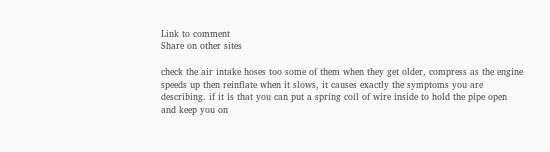Link to comment
Share on other sites

check the air intake hoses too some of them when they get older, compress as the engine speeds up then reinflate when it slows, it causes exactly the symptoms you are describing. if it is that you can put a spring coil of wire inside to hold the pipe open and keep you on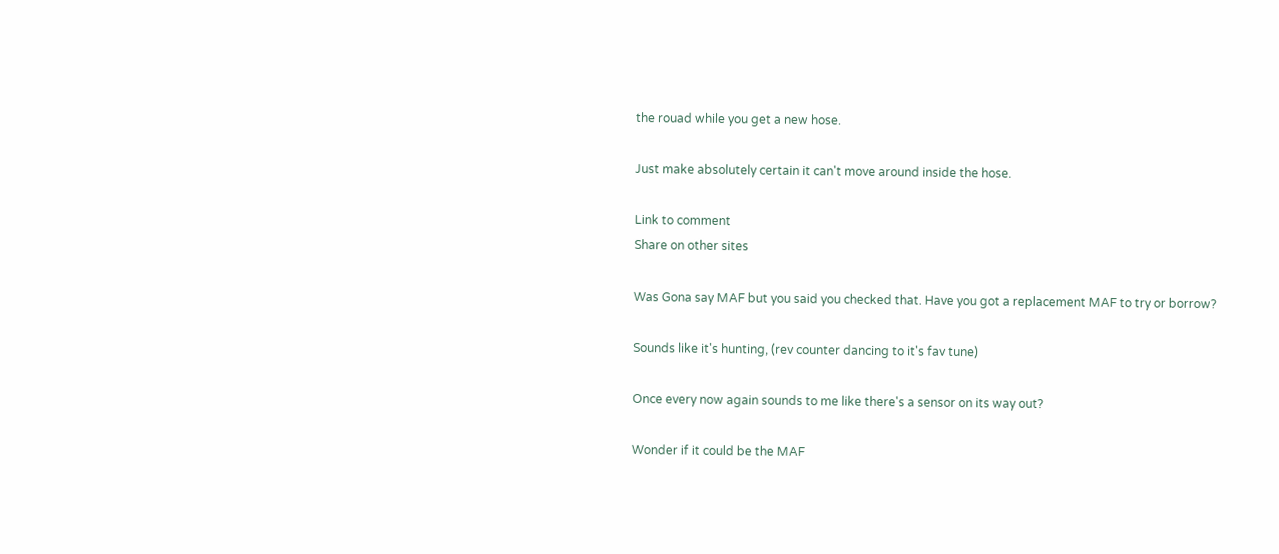the rouad while you get a new hose.

Just make absolutely certain it can't move around inside the hose.

Link to comment
Share on other sites

Was Gona say MAF but you said you checked that. Have you got a replacement MAF to try or borrow?

Sounds like it's hunting, (rev counter dancing to it's fav tune)

Once every now again sounds to me like there's a sensor on its way out?

Wonder if it could be the MAF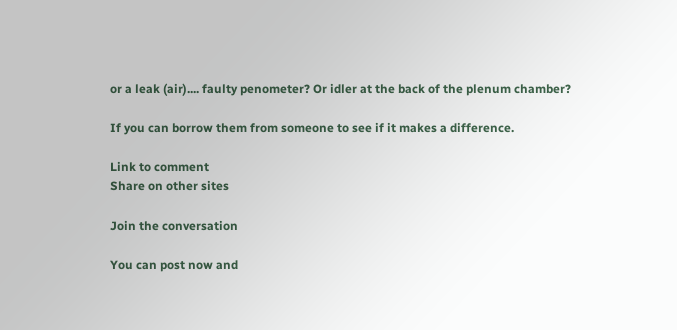or a leak (air).... faulty penometer? Or idler at the back of the plenum chamber?

If you can borrow them from someone to see if it makes a difference.

Link to comment
Share on other sites

Join the conversation

You can post now and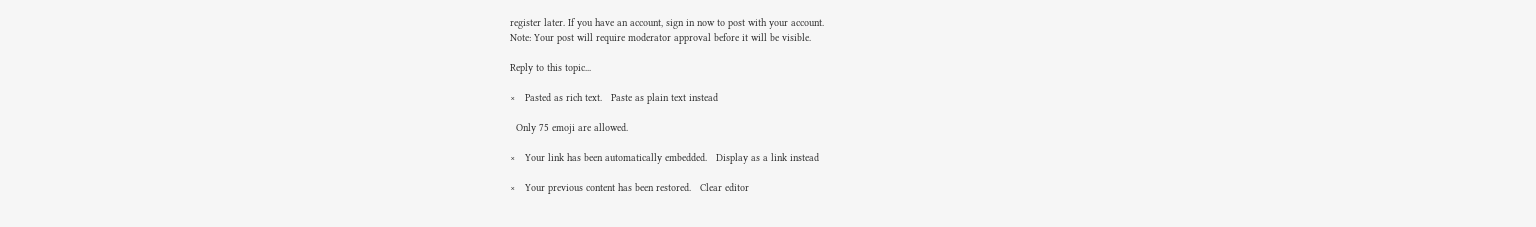register later. If you have an account, sign in now to post with your account.
Note: Your post will require moderator approval before it will be visible.

Reply to this topic...

×   Pasted as rich text.   Paste as plain text instead

  Only 75 emoji are allowed.

×   Your link has been automatically embedded.   Display as a link instead

×   Your previous content has been restored.   Clear editor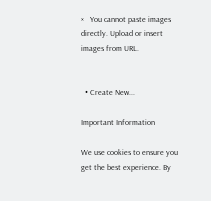×   You cannot paste images directly. Upload or insert images from URL.


  • Create New...

Important Information

We use cookies to ensure you get the best experience. By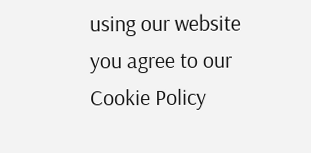using our website you agree to our Cookie Policy